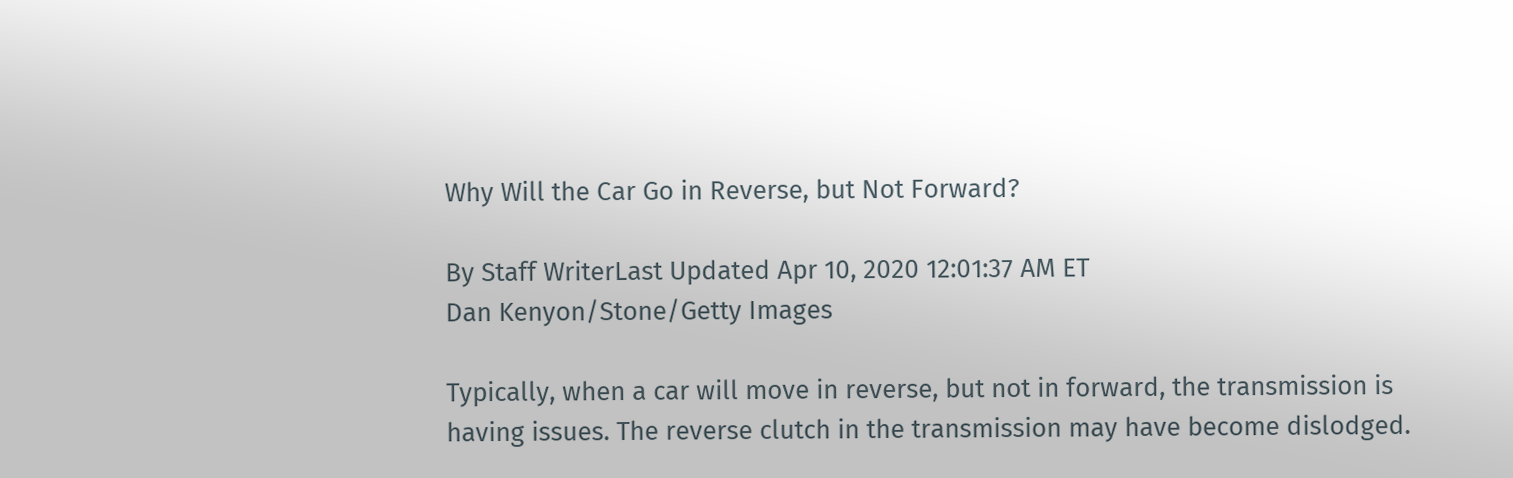Why Will the Car Go in Reverse, but Not Forward?

By Staff WriterLast Updated Apr 10, 2020 12:01:37 AM ET
Dan Kenyon/Stone/Getty Images

Typically, when a car will move in reverse, but not in forward, the transmission is having issues. The reverse clutch in the transmission may have become dislodged.